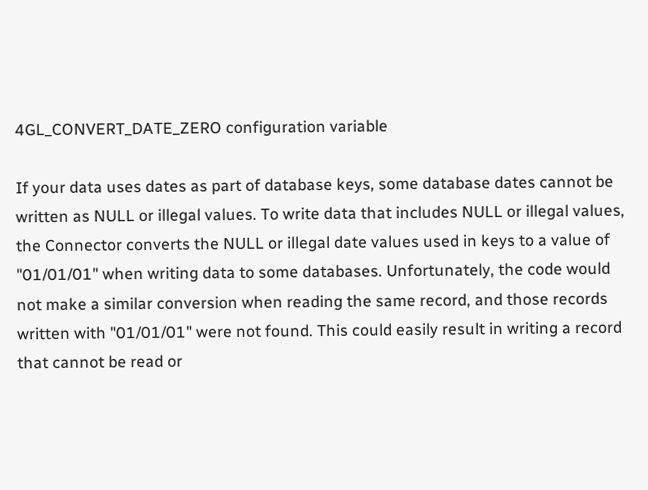4GL_CONVERT_DATE_ZERO configuration variable

If your data uses dates as part of database keys, some database dates cannot be written as NULL or illegal values. To write data that includes NULL or illegal values, the Connector converts the NULL or illegal date values used in keys to a value of "01/01/01" when writing data to some databases. Unfortunately, the code would not make a similar conversion when reading the same record, and those records written with "01/01/01" were not found. This could easily result in writing a record that cannot be read or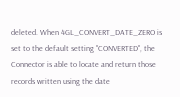deleted. When 4GL_CONVERT_DATE_ZERO is set to the default setting "CONVERTED", the Connector is able to locate and return those records written using the date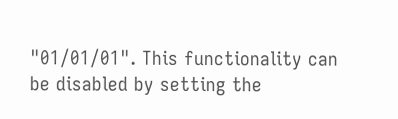"01/01/01". This functionality can be disabled by setting the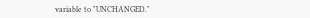variable to "UNCHANGED."